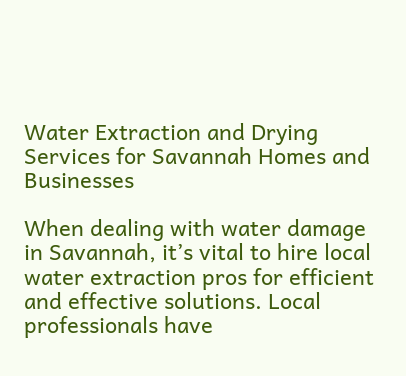Water Extraction and Drying Services for Savannah Homes and Businesses

When dealing with water damage in Savannah, it’s vital to hire local water extraction pros for efficient and effective solutions. Local professionals have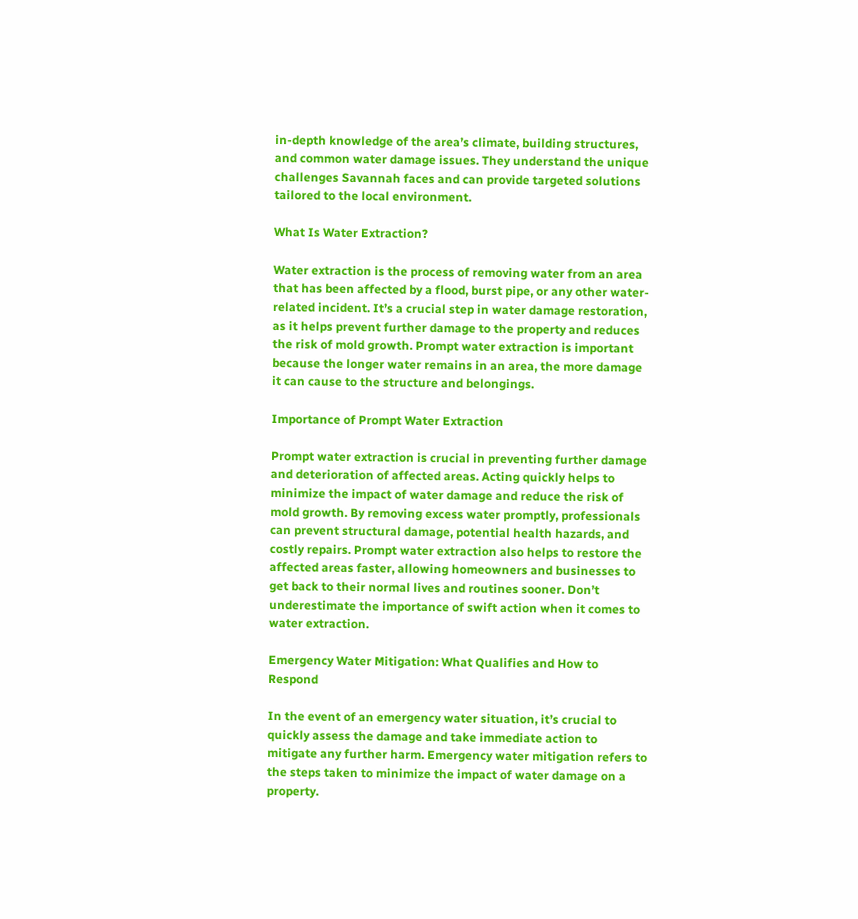in-depth knowledge of the area’s climate, building structures, and common water damage issues. They understand the unique challenges Savannah faces and can provide targeted solutions tailored to the local environment.

What Is Water Extraction?

Water extraction is the process of removing water from an area that has been affected by a flood, burst pipe, or any other water-related incident. It’s a crucial step in water damage restoration, as it helps prevent further damage to the property and reduces the risk of mold growth. Prompt water extraction is important because the longer water remains in an area, the more damage it can cause to the structure and belongings.

Importance of Prompt Water Extraction

Prompt water extraction is crucial in preventing further damage and deterioration of affected areas. Acting quickly helps to minimize the impact of water damage and reduce the risk of mold growth. By removing excess water promptly, professionals can prevent structural damage, potential health hazards, and costly repairs. Prompt water extraction also helps to restore the affected areas faster, allowing homeowners and businesses to get back to their normal lives and routines sooner. Don’t underestimate the importance of swift action when it comes to water extraction.

Emergency Water Mitigation: What Qualifies and How to Respond

In the event of an emergency water situation, it’s crucial to quickly assess the damage and take immediate action to mitigate any further harm. Emergency water mitigation refers to the steps taken to minimize the impact of water damage on a property.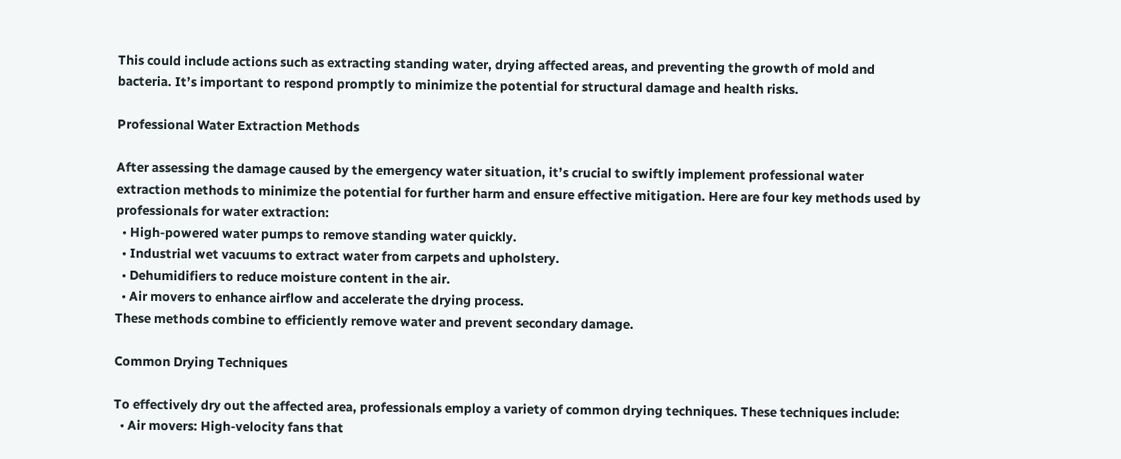This could include actions such as extracting standing water, drying affected areas, and preventing the growth of mold and bacteria. It’s important to respond promptly to minimize the potential for structural damage and health risks.

Professional Water Extraction Methods

After assessing the damage caused by the emergency water situation, it’s crucial to swiftly implement professional water extraction methods to minimize the potential for further harm and ensure effective mitigation. Here are four key methods used by professionals for water extraction:
  • High-powered water pumps to remove standing water quickly.
  • Industrial wet vacuums to extract water from carpets and upholstery.
  • Dehumidifiers to reduce moisture content in the air.
  • Air movers to enhance airflow and accelerate the drying process.
These methods combine to efficiently remove water and prevent secondary damage.

Common Drying Techniques

To effectively dry out the affected area, professionals employ a variety of common drying techniques. These techniques include:
  • Air movers: High-velocity fans that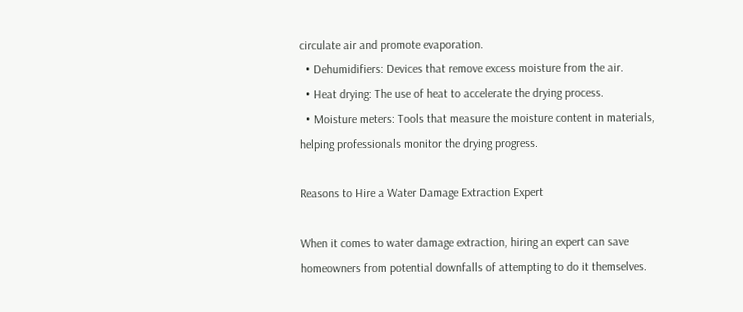circulate air and promote evaporation.
  • Dehumidifiers: Devices that remove excess moisture from the air.
  • Heat drying: The use of heat to accelerate the drying process.
  • Moisture meters: Tools that measure the moisture content in materials, helping professionals monitor the drying progress.

Reasons to Hire a Water Damage Extraction Expert

When it comes to water damage extraction, hiring an expert can save homeowners from potential downfalls of attempting to do it themselves.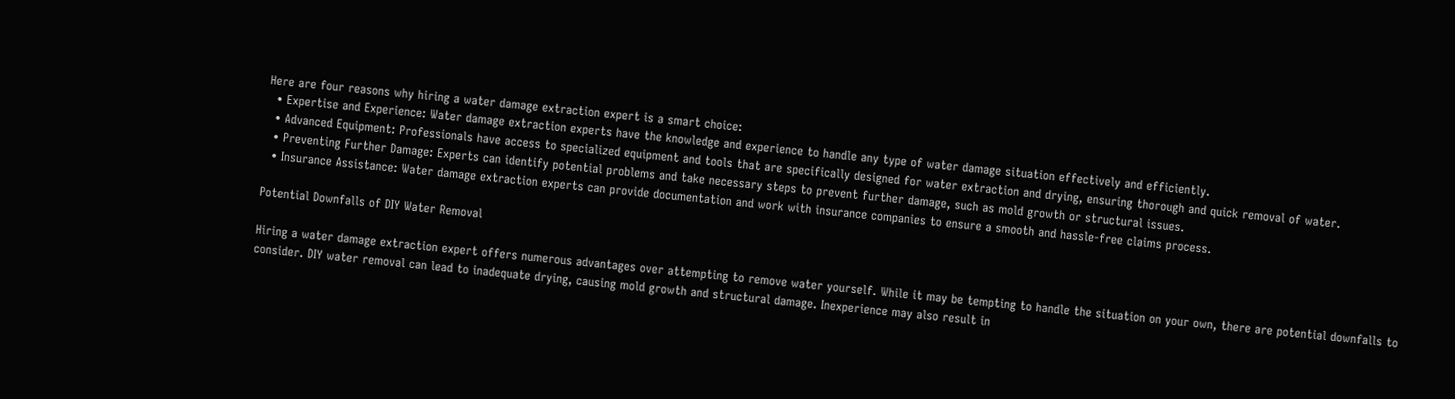Here are four reasons why hiring a water damage extraction expert is a smart choice:
  • Expertise and Experience: Water damage extraction experts have the knowledge and experience to handle any type of water damage situation effectively and efficiently.
  • Advanced Equipment: Professionals have access to specialized equipment and tools that are specifically designed for water extraction and drying, ensuring thorough and quick removal of water.
  • Preventing Further Damage: Experts can identify potential problems and take necessary steps to prevent further damage, such as mold growth or structural issues.
  • Insurance Assistance: Water damage extraction experts can provide documentation and work with insurance companies to ensure a smooth and hassle-free claims process.

Potential Downfalls of DIY Water Removal

Hiring a water damage extraction expert offers numerous advantages over attempting to remove water yourself. While it may be tempting to handle the situation on your own, there are potential downfalls to consider. DIY water removal can lead to inadequate drying, causing mold growth and structural damage. Inexperience may also result in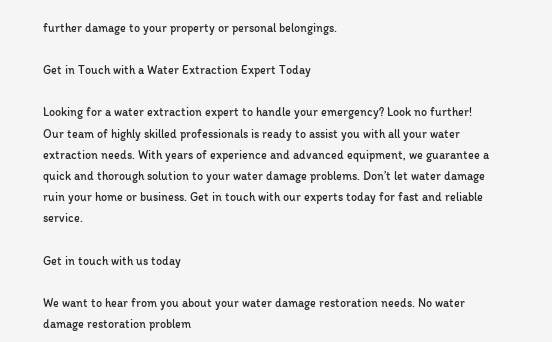further damage to your property or personal belongings.

Get in Touch with a Water Extraction Expert Today

Looking for a water extraction expert to handle your emergency? Look no further! Our team of highly skilled professionals is ready to assist you with all your water extraction needs. With years of experience and advanced equipment, we guarantee a quick and thorough solution to your water damage problems. Don’t let water damage ruin your home or business. Get in touch with our experts today for fast and reliable service.

Get in touch with us today

We want to hear from you about your water damage restoration needs. No water damage restoration problem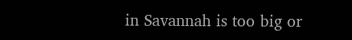in Savannah is too big or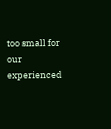too small for our experienced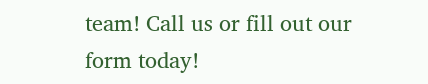team! Call us or fill out our form today!